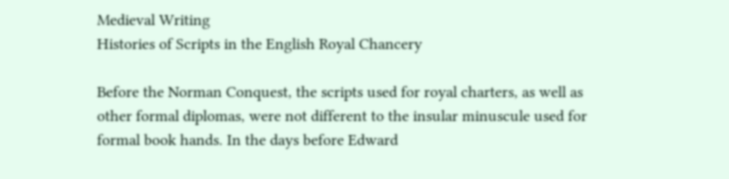Medieval Writing
Histories of Scripts in the English Royal Chancery

Before the Norman Conquest, the scripts used for royal charters, as well as other formal diplomas, were not different to the insular minuscule used for formal book hands. In the days before Edward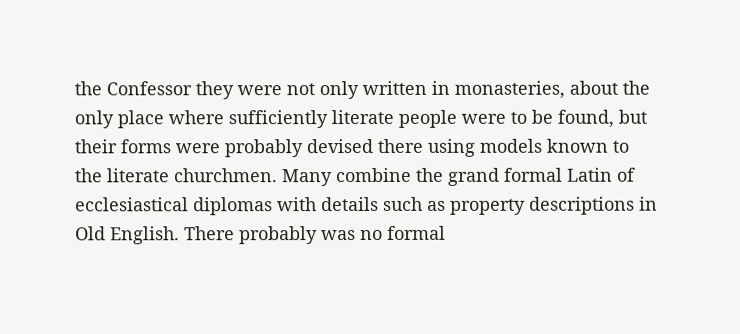the Confessor they were not only written in monasteries, about the only place where sufficiently literate people were to be found, but their forms were probably devised there using models known to the literate churchmen. Many combine the grand formal Latin of ecclesiastical diplomas with details such as property descriptions in Old English. There probably was no formal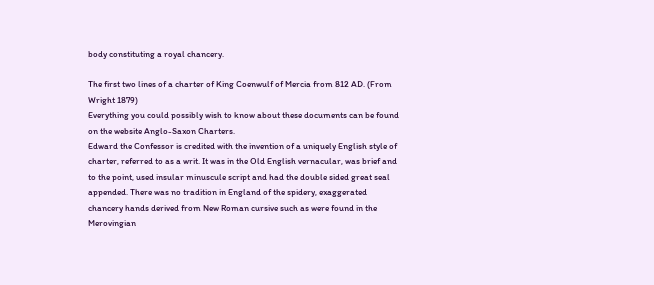body constituting a royal chancery.

The first two lines of a charter of King Coenwulf of Mercia from 812 AD. (From Wright 1879)
Everything you could possibly wish to know about these documents can be found on the website Anglo-Saxon Charters.
Edward the Confessor is credited with the invention of a uniquely English style of charter, referred to as a writ. It was in the Old English vernacular, was brief and to the point, used insular minuscule script and had the double sided great seal appended. There was no tradition in England of the spidery, exaggerated chancery hands derived from New Roman cursive such as were found in the Merovingian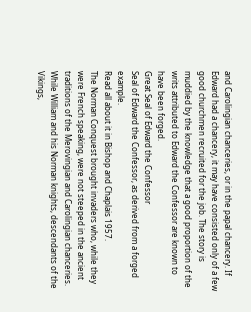and Carolingian chanceries, or in the papal chancery. If Edward had a chancery, it may have consisted only of a few good churchmen recruited for the job. The story is muddied by the knowledge that a good proportion of the writs attributed to Edward the Confessor are known to have been forged.
Great Seal of Edward the Confessor
Seal of Edward the Confessor, as derived from a forged example.
Read all about it in Bishop and Chaplais 1957.
The Norman Conquest brought invaders who, while they were French speaking, were not steeped in the ancient traditions of the Merovingian and Carolingian chanceries. While William and his Norman knights, descendants of the Vikings,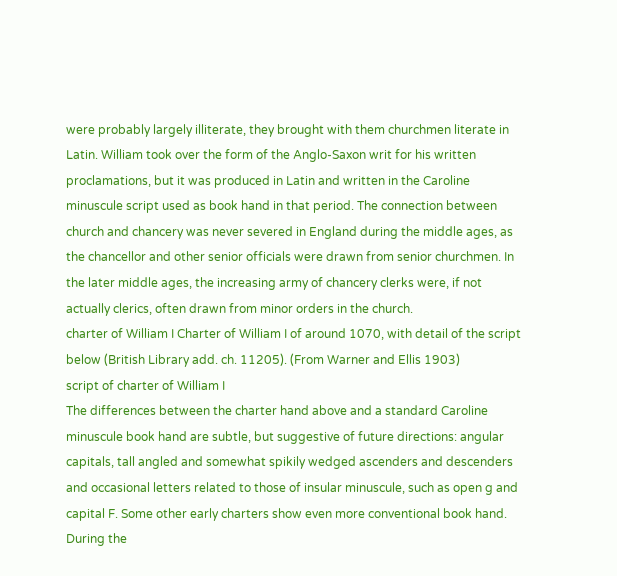were probably largely illiterate, they brought with them churchmen literate in Latin. William took over the form of the Anglo-Saxon writ for his written proclamations, but it was produced in Latin and written in the Caroline minuscule script used as book hand in that period. The connection between church and chancery was never severed in England during the middle ages, as the chancellor and other senior officials were drawn from senior churchmen. In the later middle ages, the increasing army of chancery clerks were, if not actually clerics, often drawn from minor orders in the church.
charter of William I Charter of William I of around 1070, with detail of the script below (British Library add. ch. 11205). (From Warner and Ellis 1903)
script of charter of William I
The differences between the charter hand above and a standard Caroline minuscule book hand are subtle, but suggestive of future directions: angular capitals, tall angled and somewhat spikily wedged ascenders and descenders and occasional letters related to those of insular minuscule, such as open g and capital F. Some other early charters show even more conventional book hand.
During the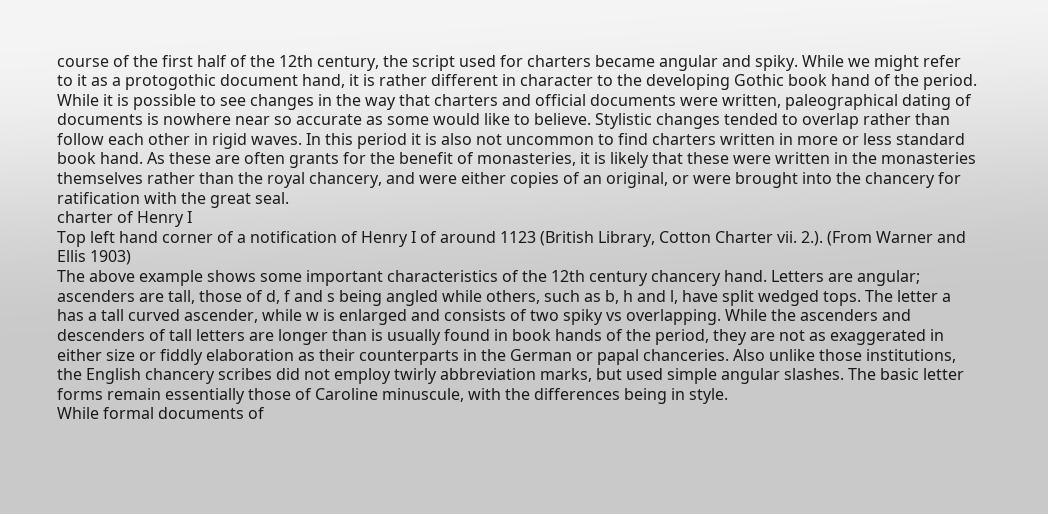course of the first half of the 12th century, the script used for charters became angular and spiky. While we might refer to it as a protogothic document hand, it is rather different in character to the developing Gothic book hand of the period. While it is possible to see changes in the way that charters and official documents were written, paleographical dating of documents is nowhere near so accurate as some would like to believe. Stylistic changes tended to overlap rather than follow each other in rigid waves. In this period it is also not uncommon to find charters written in more or less standard book hand. As these are often grants for the benefit of monasteries, it is likely that these were written in the monasteries themselves rather than the royal chancery, and were either copies of an original, or were brought into the chancery for ratification with the great seal.
charter of Henry I
Top left hand corner of a notification of Henry I of around 1123 (British Library, Cotton Charter vii. 2.). (From Warner and Ellis 1903)
The above example shows some important characteristics of the 12th century chancery hand. Letters are angular; ascenders are tall, those of d, f and s being angled while others, such as b, h and l, have split wedged tops. The letter a has a tall curved ascender, while w is enlarged and consists of two spiky vs overlapping. While the ascenders and descenders of tall letters are longer than is usually found in book hands of the period, they are not as exaggerated in either size or fiddly elaboration as their counterparts in the German or papal chanceries. Also unlike those institutions, the English chancery scribes did not employ twirly abbreviation marks, but used simple angular slashes. The basic letter forms remain essentially those of Caroline minuscule, with the differences being in style.
While formal documents of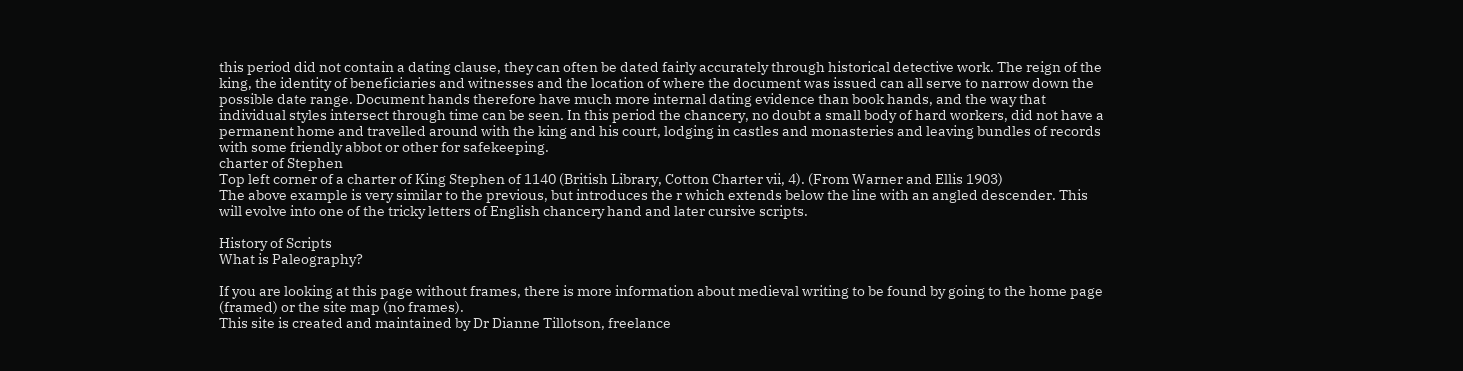this period did not contain a dating clause, they can often be dated fairly accurately through historical detective work. The reign of the king, the identity of beneficiaries and witnesses and the location of where the document was issued can all serve to narrow down the possible date range. Document hands therefore have much more internal dating evidence than book hands, and the way that individual styles intersect through time can be seen. In this period the chancery, no doubt a small body of hard workers, did not have a permanent home and travelled around with the king and his court, lodging in castles and monasteries and leaving bundles of records with some friendly abbot or other for safekeeping.
charter of Stephen
Top left corner of a charter of King Stephen of 1140 (British Library, Cotton Charter vii, 4). (From Warner and Ellis 1903)
The above example is very similar to the previous, but introduces the r which extends below the line with an angled descender. This will evolve into one of the tricky letters of English chancery hand and later cursive scripts.

History of Scripts
What is Paleography?

If you are looking at this page without frames, there is more information about medieval writing to be found by going to the home page (framed) or the site map (no frames).
This site is created and maintained by Dr Dianne Tillotson, freelance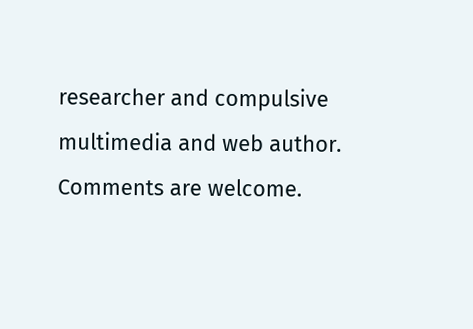researcher and compulsive multimedia and web author. Comments are welcome.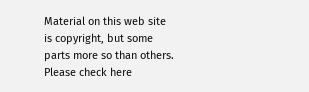Material on this web site is copyright, but some parts more so than others. Please check here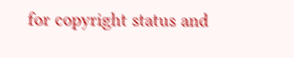for copyright status and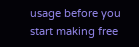usage before you start making free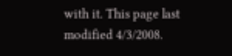with it. This page last modified 4/3/2008.